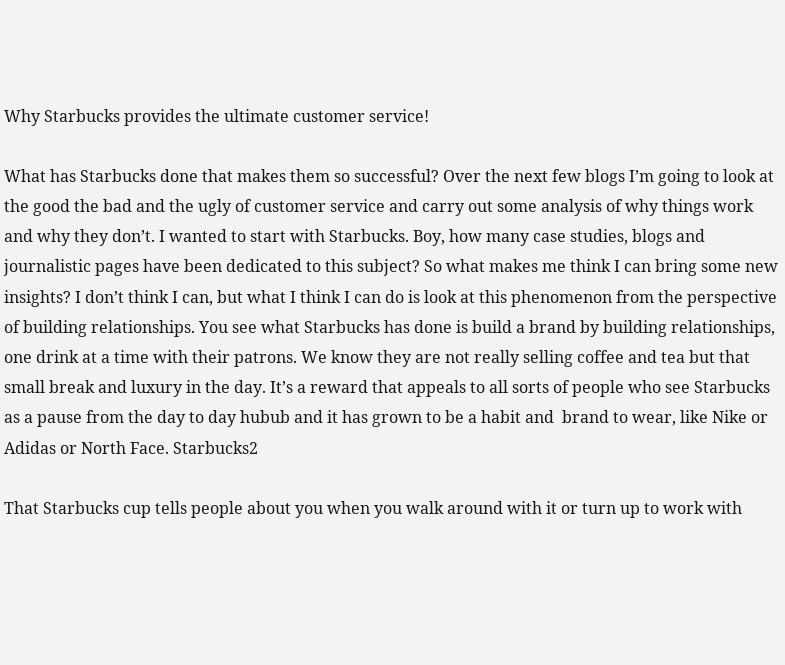Why Starbucks provides the ultimate customer service!

What has Starbucks done that makes them so successful? Over the next few blogs I’m going to look at the good the bad and the ugly of customer service and carry out some analysis of why things work and why they don’t. I wanted to start with Starbucks. Boy, how many case studies, blogs and journalistic pages have been dedicated to this subject? So what makes me think I can bring some new insights? I don’t think I can, but what I think I can do is look at this phenomenon from the perspective of building relationships. You see what Starbucks has done is build a brand by building relationships, one drink at a time with their patrons. We know they are not really selling coffee and tea but that small break and luxury in the day. It’s a reward that appeals to all sorts of people who see Starbucks as a pause from the day to day hubub and it has grown to be a habit and  brand to wear, like Nike or Adidas or North Face. Starbucks2

That Starbucks cup tells people about you when you walk around with it or turn up to work with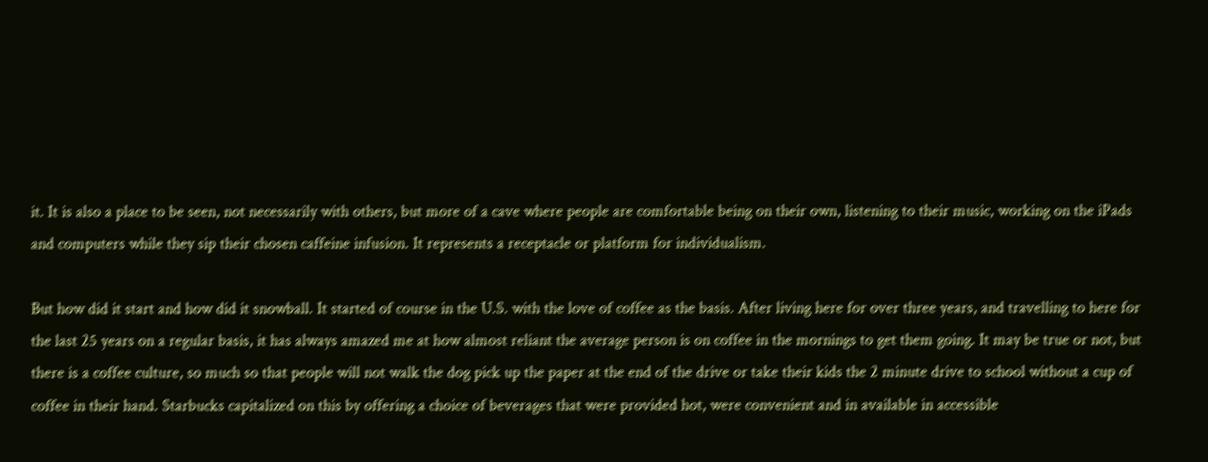it. It is also a place to be seen, not necessarily with others, but more of a cave where people are comfortable being on their own, listening to their music, working on the iPads and computers while they sip their chosen caffeine infusion. It represents a receptacle or platform for individualism.

But how did it start and how did it snowball. It started of course in the U.S. with the love of coffee as the basis. After living here for over three years, and travelling to here for the last 25 years on a regular basis, it has always amazed me at how almost reliant the average person is on coffee in the mornings to get them going. It may be true or not, but there is a coffee culture, so much so that people will not walk the dog pick up the paper at the end of the drive or take their kids the 2 minute drive to school without a cup of coffee in their hand. Starbucks capitalized on this by offering a choice of beverages that were provided hot, were convenient and in available in accessible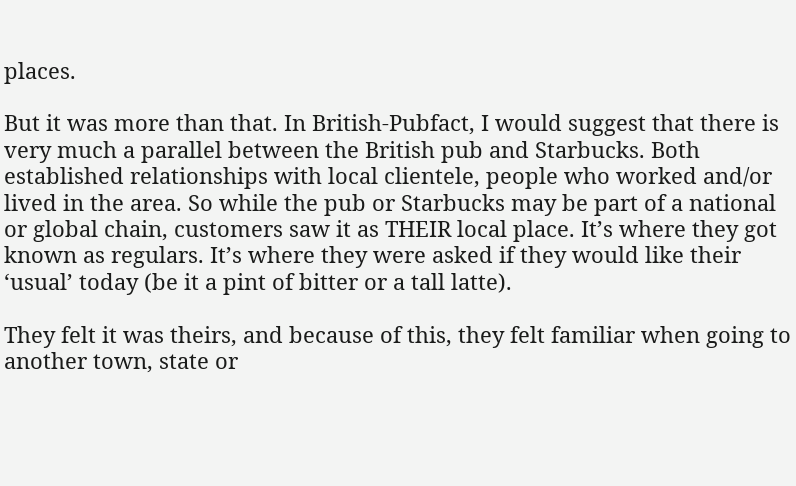places.

But it was more than that. In British-Pubfact, I would suggest that there is very much a parallel between the British pub and Starbucks. Both established relationships with local clientele, people who worked and/or lived in the area. So while the pub or Starbucks may be part of a national or global chain, customers saw it as THEIR local place. It’s where they got known as regulars. It’s where they were asked if they would like their ‘usual’ today (be it a pint of bitter or a tall latte).

They felt it was theirs, and because of this, they felt familiar when going to another town, state or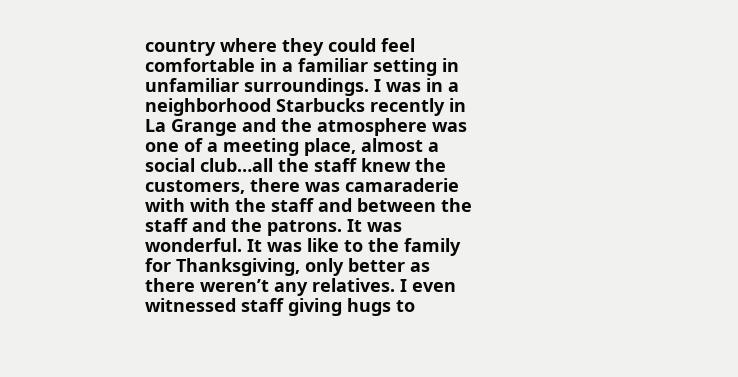country where they could feel comfortable in a familiar setting in unfamiliar surroundings. I was in a neighborhood Starbucks recently in La Grange and the atmosphere was one of a meeting place, almost a social club…all the staff knew the customers, there was camaraderie with with the staff and between the staff and the patrons. It was wonderful. It was like to the family for Thanksgiving, only better as there weren’t any relatives. I even witnessed staff giving hugs to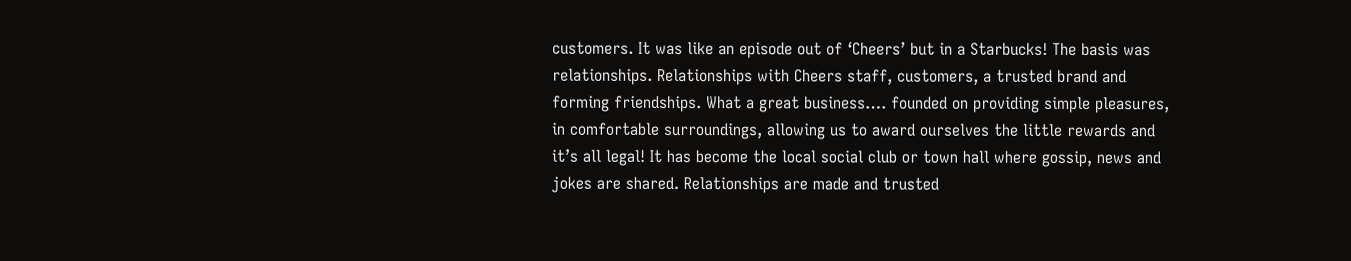customers. It was like an episode out of ‘Cheers’ but in a Starbucks! The basis was relationships. Relationships with Cheers staff, customers, a trusted brand and forming friendships. What a great business…. founded on providing simple pleasures, in comfortable surroundings, allowing us to award ourselves the little rewards and it’s all legal! It has become the local social club or town hall where gossip, news and jokes are shared. Relationships are made and trusted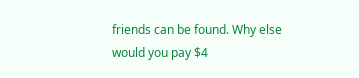friends can be found. Why else would you pay $4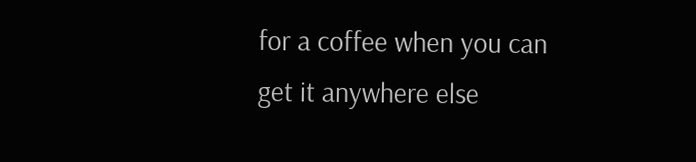for a coffee when you can get it anywhere else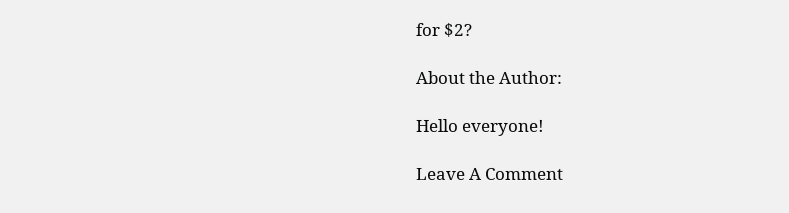for $2?

About the Author:

Hello everyone!

Leave A Comment